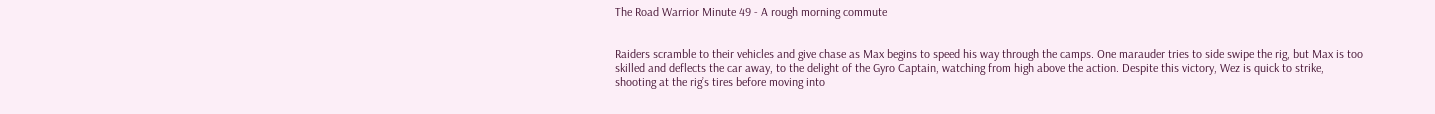The Road Warrior Minute 49 - A rough morning commute


Raiders scramble to their vehicles and give chase as Max begins to speed his way through the camps. One marauder tries to side swipe the rig, but Max is too skilled and deflects the car away, to the delight of the Gyro Captain, watching from high above the action. Despite this victory, Wez is quick to strike, shooting at the rig’s tires before moving into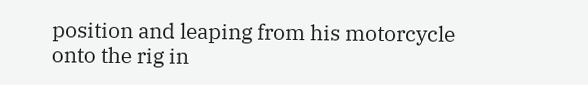position and leaping from his motorcycle onto the rig in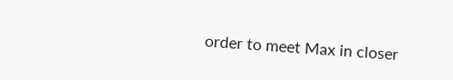order to meet Max in closer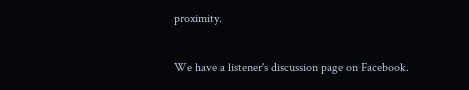proximity.

We have a listener's discussion page on Facebook.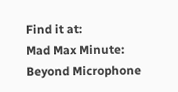Find it at:
Mad Max Minute: Beyond Microphone